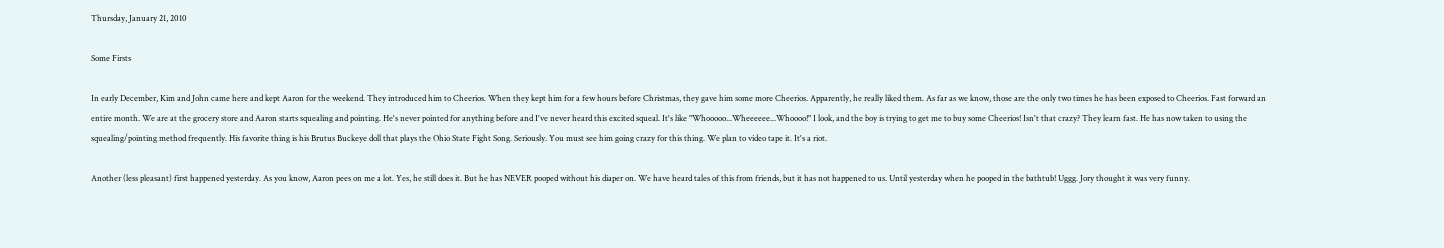Thursday, January 21, 2010

Some Firsts

In early December, Kim and John came here and kept Aaron for the weekend. They introduced him to Cheerios. When they kept him for a few hours before Christmas, they gave him some more Cheerios. Apparently, he really liked them. As far as we know, those are the only two times he has been exposed to Cheerios. Fast forward an entire month. We are at the grocery store and Aaron starts squealing and pointing. He's never pointed for anything before and I've never heard this excited squeal. It's like "Whooooo...Wheeeeee...Whoooo!" I look, and the boy is trying to get me to buy some Cheerios! Isn't that crazy? They learn fast. He has now taken to using the squealing/pointing method frequently. His favorite thing is his Brutus Buckeye doll that plays the Ohio State Fight Song. Seriously. You must see him going crazy for this thing. We plan to video tape it. It's a riot.

Another (less pleasant) first happened yesterday. As you know, Aaron pees on me a lot. Yes, he still does it. But he has NEVER pooped without his diaper on. We have heard tales of this from friends, but it has not happened to us. Until yesterday when he pooped in the bathtub! Uggg. Jory thought it was very funny.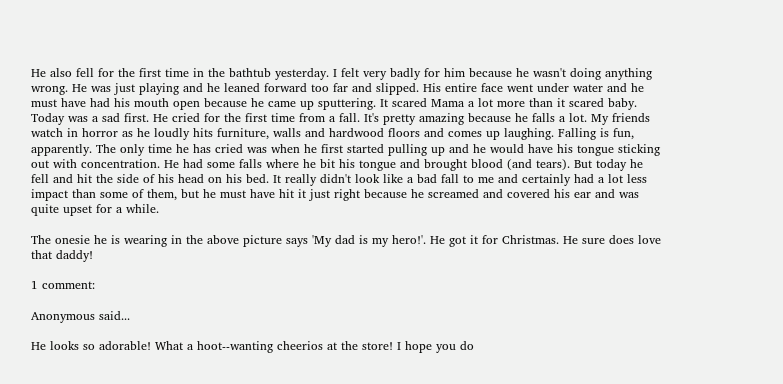He also fell for the first time in the bathtub yesterday. I felt very badly for him because he wasn't doing anything wrong. He was just playing and he leaned forward too far and slipped. His entire face went under water and he must have had his mouth open because he came up sputtering. It scared Mama a lot more than it scared baby.
Today was a sad first. He cried for the first time from a fall. It's pretty amazing because he falls a lot. My friends watch in horror as he loudly hits furniture, walls and hardwood floors and comes up laughing. Falling is fun, apparently. The only time he has cried was when he first started pulling up and he would have his tongue sticking out with concentration. He had some falls where he bit his tongue and brought blood (and tears). But today he fell and hit the side of his head on his bed. It really didn't look like a bad fall to me and certainly had a lot less impact than some of them, but he must have hit it just right because he screamed and covered his ear and was quite upset for a while.

The onesie he is wearing in the above picture says 'My dad is my hero!'. He got it for Christmas. He sure does love that daddy!

1 comment:

Anonymous said...

He looks so adorable! What a hoot--wanting cheerios at the store! I hope you do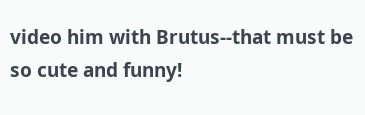video him with Brutus--that must be so cute and funny!